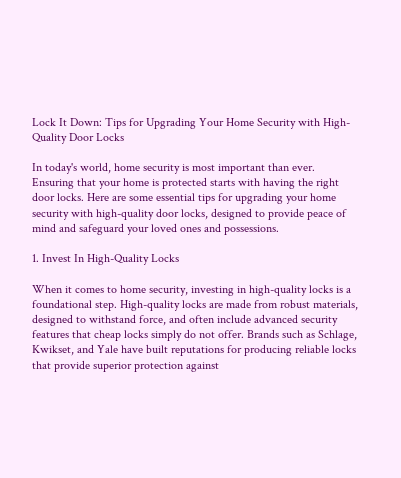Lock It Down: Tips for Upgrading Your Home Security with High-Quality Door Locks

In today's world, home security is most important than ever. Ensuring that your home is protected starts with having the right door locks. Here are some essential tips for upgrading your home security with high-quality door locks, designed to provide peace of mind and safeguard your loved ones and possessions.

1. Invest In High-Quality Locks

When it comes to home security, investing in high-quality locks is a foundational step. High-quality locks are made from robust materials, designed to withstand force, and often include advanced security features that cheap locks simply do not offer. Brands such as Schlage, Kwikset, and Yale have built reputations for producing reliable locks that provide superior protection against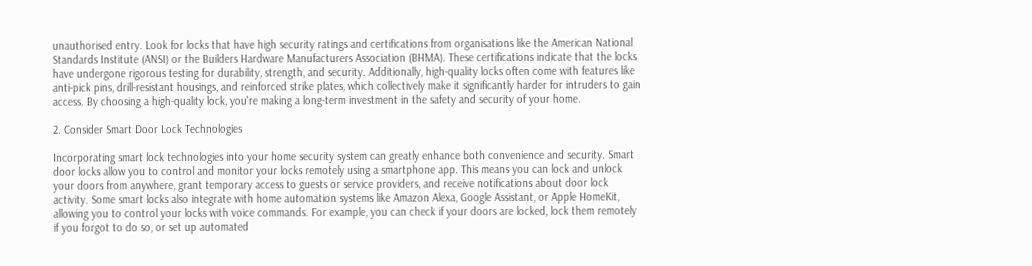unauthorised entry. Look for locks that have high security ratings and certifications from organisations like the American National Standards Institute (ANSI) or the Builders Hardware Manufacturers Association (BHMA). These certifications indicate that the locks have undergone rigorous testing for durability, strength, and security. Additionally, high-quality locks often come with features like anti-pick pins, drill-resistant housings, and reinforced strike plates, which collectively make it significantly harder for intruders to gain access. By choosing a high-quality lock, you're making a long-term investment in the safety and security of your home.

2. Consider Smart Door Lock Technologies

Incorporating smart lock technologies into your home security system can greatly enhance both convenience and security. Smart door locks allow you to control and monitor your locks remotely using a smartphone app. This means you can lock and unlock your doors from anywhere, grant temporary access to guests or service providers, and receive notifications about door lock activity. Some smart locks also integrate with home automation systems like Amazon Alexa, Google Assistant, or Apple HomeKit, allowing you to control your locks with voice commands. For example, you can check if your doors are locked, lock them remotely if you forgot to do so, or set up automated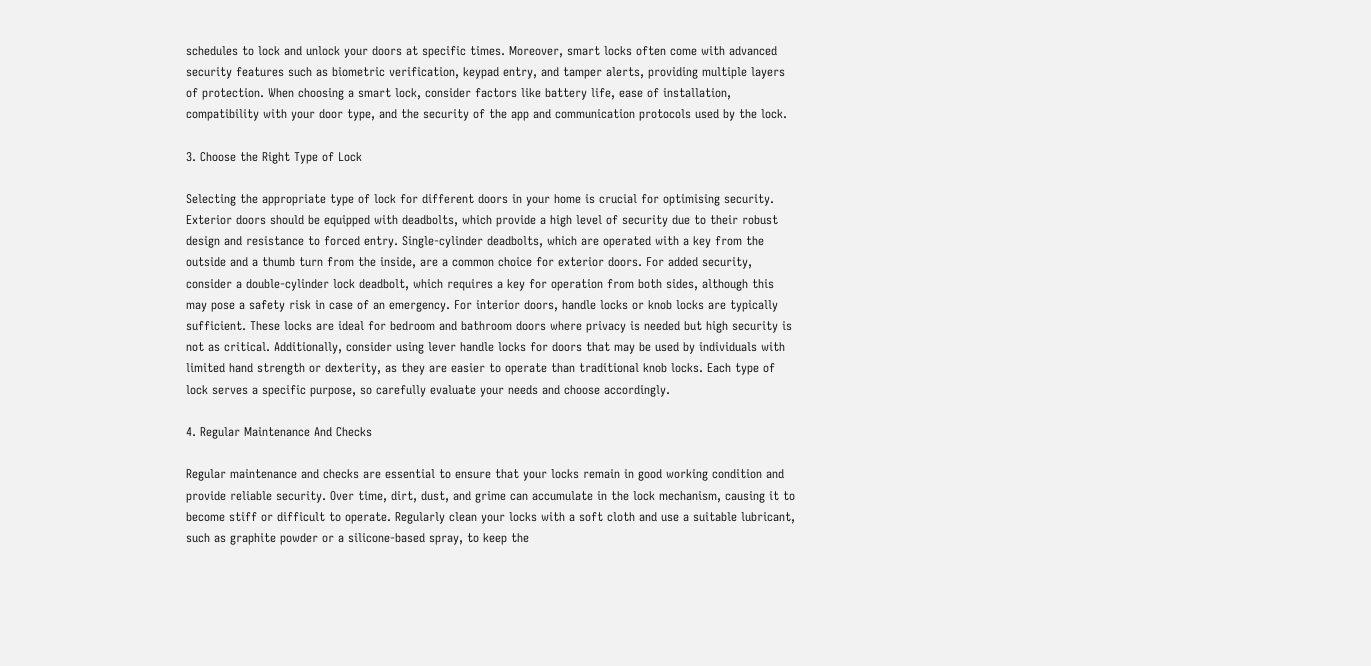schedules to lock and unlock your doors at specific times. Moreover, smart locks often come with advanced security features such as biometric verification, keypad entry, and tamper alerts, providing multiple layers of protection. When choosing a smart lock, consider factors like battery life, ease of installation, compatibility with your door type, and the security of the app and communication protocols used by the lock.

3. Choose the Right Type of Lock

Selecting the appropriate type of lock for different doors in your home is crucial for optimising security. Exterior doors should be equipped with deadbolts, which provide a high level of security due to their robust design and resistance to forced entry. Single-cylinder deadbolts, which are operated with a key from the outside and a thumb turn from the inside, are a common choice for exterior doors. For added security, consider a double-cylinder lock deadbolt, which requires a key for operation from both sides, although this may pose a safety risk in case of an emergency. For interior doors, handle locks or knob locks are typically sufficient. These locks are ideal for bedroom and bathroom doors where privacy is needed but high security is not as critical. Additionally, consider using lever handle locks for doors that may be used by individuals with limited hand strength or dexterity, as they are easier to operate than traditional knob locks. Each type of lock serves a specific purpose, so carefully evaluate your needs and choose accordingly.

4. Regular Maintenance And Checks

Regular maintenance and checks are essential to ensure that your locks remain in good working condition and provide reliable security. Over time, dirt, dust, and grime can accumulate in the lock mechanism, causing it to become stiff or difficult to operate. Regularly clean your locks with a soft cloth and use a suitable lubricant, such as graphite powder or a silicone-based spray, to keep the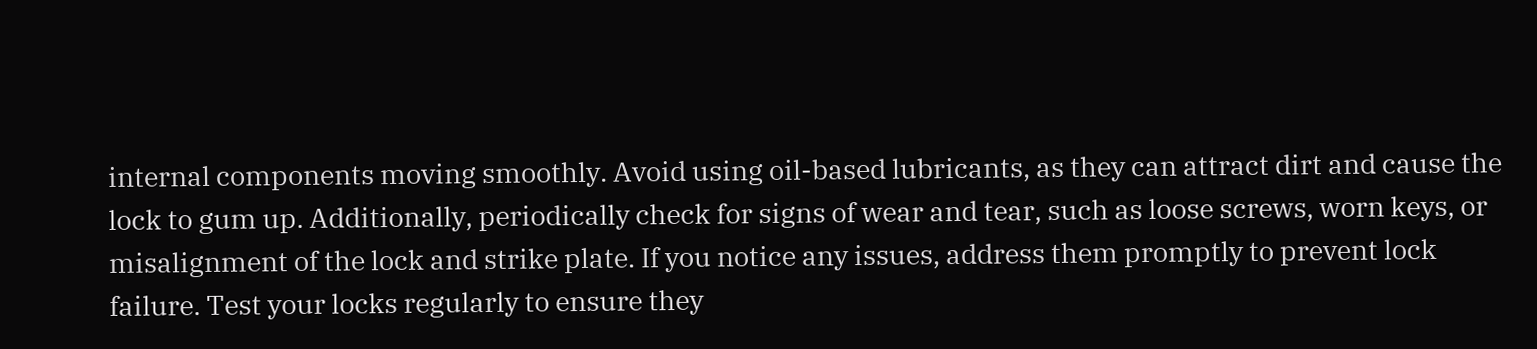internal components moving smoothly. Avoid using oil-based lubricants, as they can attract dirt and cause the lock to gum up. Additionally, periodically check for signs of wear and tear, such as loose screws, worn keys, or misalignment of the lock and strike plate. If you notice any issues, address them promptly to prevent lock failure. Test your locks regularly to ensure they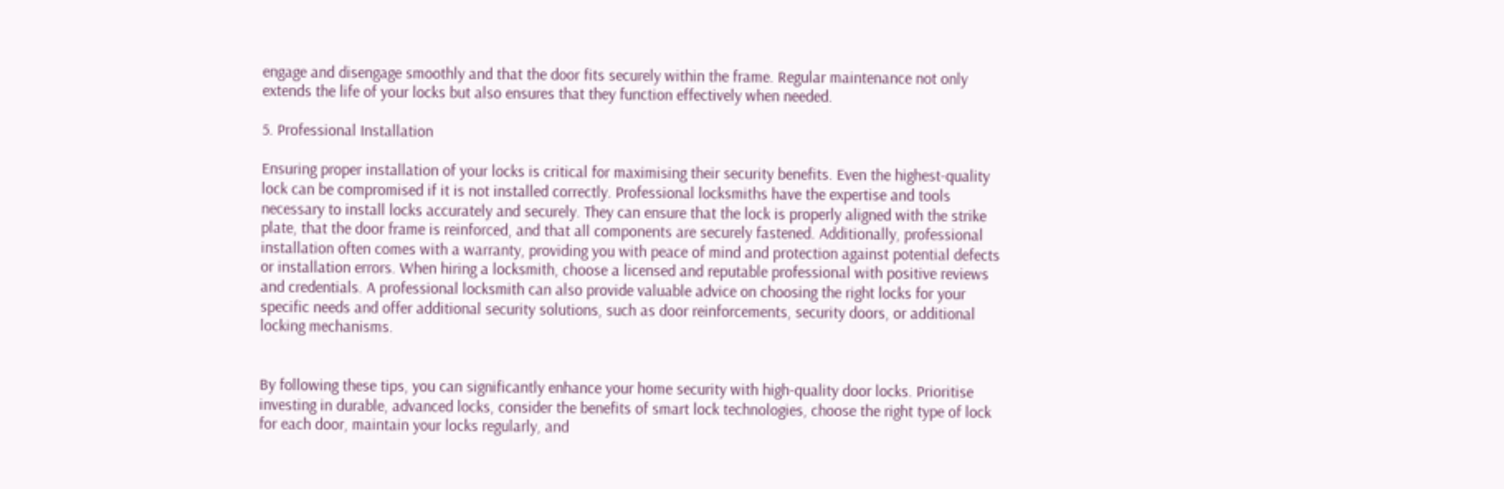engage and disengage smoothly and that the door fits securely within the frame. Regular maintenance not only extends the life of your locks but also ensures that they function effectively when needed.

5. Professional Installation

Ensuring proper installation of your locks is critical for maximising their security benefits. Even the highest-quality lock can be compromised if it is not installed correctly. Professional locksmiths have the expertise and tools necessary to install locks accurately and securely. They can ensure that the lock is properly aligned with the strike plate, that the door frame is reinforced, and that all components are securely fastened. Additionally, professional installation often comes with a warranty, providing you with peace of mind and protection against potential defects or installation errors. When hiring a locksmith, choose a licensed and reputable professional with positive reviews and credentials. A professional locksmith can also provide valuable advice on choosing the right locks for your specific needs and offer additional security solutions, such as door reinforcements, security doors, or additional locking mechanisms.


By following these tips, you can significantly enhance your home security with high-quality door locks. Prioritise investing in durable, advanced locks, consider the benefits of smart lock technologies, choose the right type of lock for each door, maintain your locks regularly, and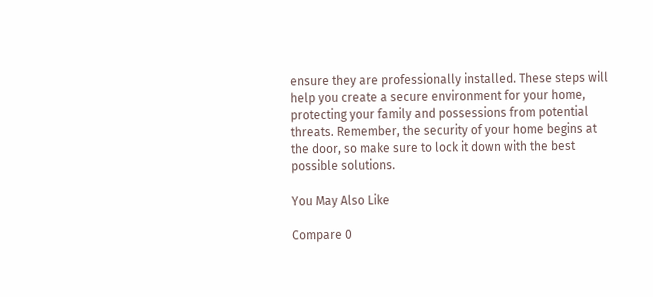ensure they are professionally installed. These steps will help you create a secure environment for your home, protecting your family and possessions from potential threats. Remember, the security of your home begins at the door, so make sure to lock it down with the best possible solutions.

You May Also Like

Compare 0